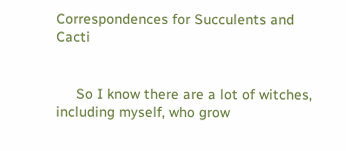Correspondences for Succulents and Cacti


     So I know there are a lot of witches, including myself, who grow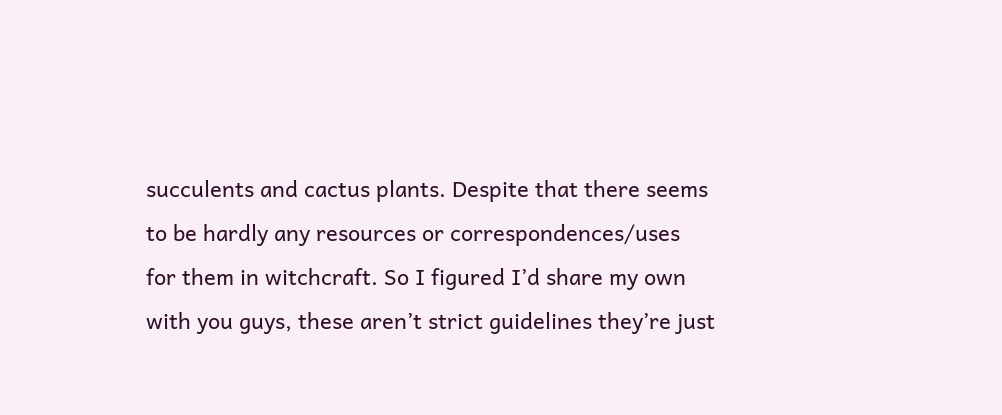succulents and cactus plants. Despite that there seems to be hardly any resources or correspondences/uses for them in witchcraft. So I figured I’d share my own with you guys, these aren’t strict guidelines they’re just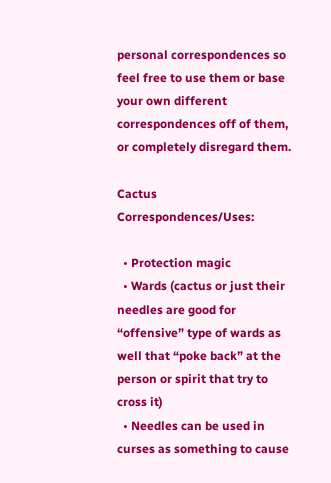personal correspondences so feel free to use them or base your own different correspondences off of them, or completely disregard them.

Cactus Correspondences/Uses:

  • Protection magic
  • Wards (cactus or just their needles are good for “offensive” type of wards as well that “poke back” at the person or spirit that try to cross it)
  • Needles can be used in curses as something to cause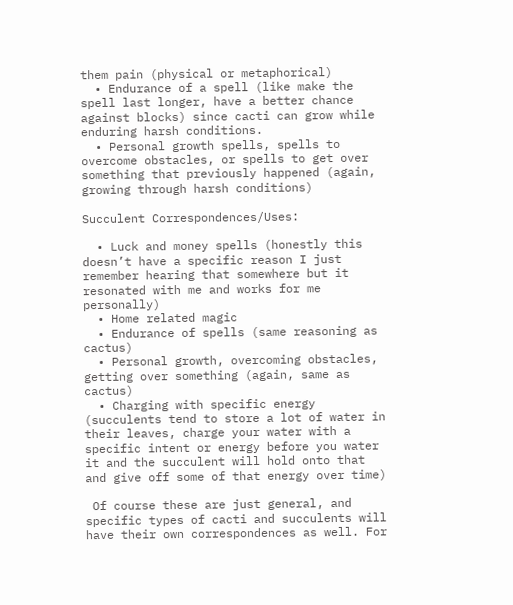them pain (physical or metaphorical)
  • Endurance of a spell (like make the spell last longer, have a better chance against blocks) since cacti can grow while enduring harsh conditions.
  • Personal growth spells, spells to overcome obstacles, or spells to get over something that previously happened (again, growing through harsh conditions)

Succulent Correspondences/Uses:

  • Luck and money spells (honestly this doesn’t have a specific reason I just remember hearing that somewhere but it resonated with me and works for me personally)
  • Home related magic
  • Endurance of spells (same reasoning as cactus)
  • Personal growth, overcoming obstacles, getting over something (again, same as cactus)
  • Charging with specific energy (succulents tend to store a lot of water in their leaves, charge your water with a specific intent or energy before you water it and the succulent will hold onto that and give off some of that energy over time)

 Of course these are just general, and specific types of cacti and succulents will have their own correspondences as well. For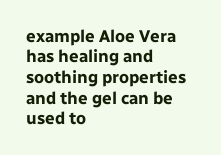example Aloe Vera has healing and soothing properties and the gel can be used to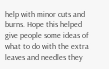help with minor cuts and burns. Hope this helped give people some ideas of what to do with the extra leaves and needles they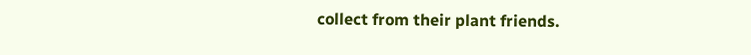collect from their plant friends.